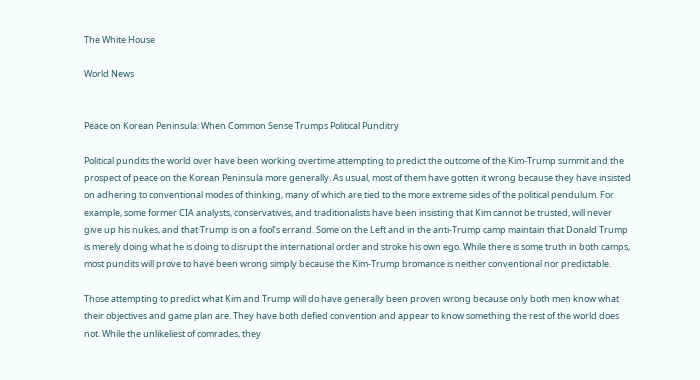The White House

World News


Peace on Korean Peninsula: When Common Sense Trumps Political Punditry

Political pundits the world over have been working overtime attempting to predict the outcome of the Kim-Trump summit and the prospect of peace on the Korean Peninsula more generally. As usual, most of them have gotten it wrong because they have insisted on adhering to conventional modes of thinking, many of which are tied to the more extreme sides of the political pendulum. For example, some former CIA analysts, conservatives, and traditionalists have been insisting that Kim cannot be trusted, will never give up his nukes, and that Trump is on a fool’s errand. Some on the Left and in the anti-Trump camp maintain that Donald Trump is merely doing what he is doing to disrupt the international order and stroke his own ego. While there is some truth in both camps, most pundits will prove to have been wrong simply because the Kim-Trump bromance is neither conventional nor predictable.

Those attempting to predict what Kim and Trump will do have generally been proven wrong because only both men know what their objectives and game plan are. They have both defied convention and appear to know something the rest of the world does not. While the unlikeliest of comrades, they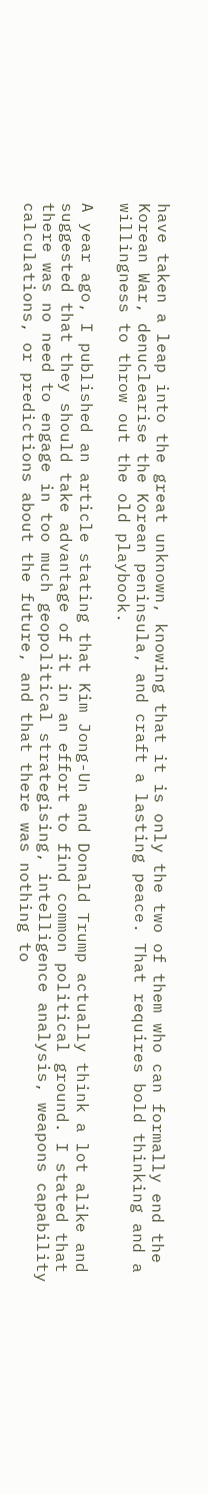have taken a leap into the great unknown, knowing that it is only the two of them who can formally end the Korean War, denuclearise the Korean peninsula, and craft a lasting peace. That requires bold thinking and a willingness to throw out the old playbook.

A year ago, I published an article stating that Kim Jong-Un and Donald Trump actually think a lot alike and suggested that they should take advantage of it in an effort to find common political ground. I stated that there was no need to engage in too much geopolitical strategising, intelligence analysis, weapons capability calculations, or predictions about the future, and that there was nothing to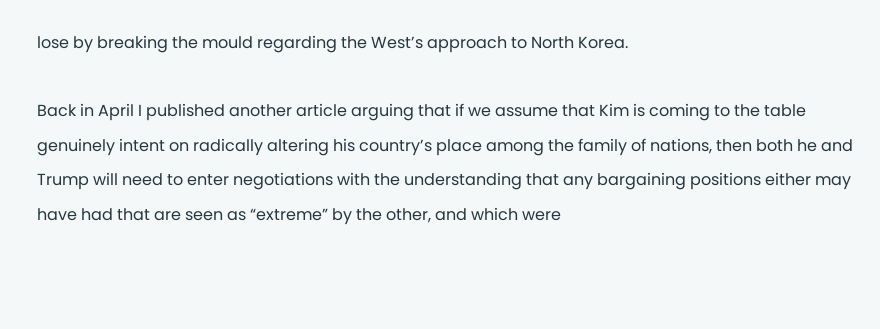lose by breaking the mould regarding the West’s approach to North Korea.

Back in April I published another article arguing that if we assume that Kim is coming to the table genuinely intent on radically altering his country’s place among the family of nations, then both he and Trump will need to enter negotiations with the understanding that any bargaining positions either may have had that are seen as “extreme” by the other, and which were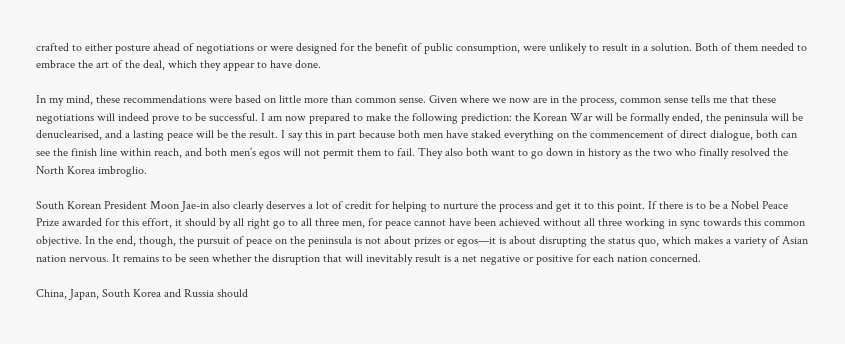crafted to either posture ahead of negotiations or were designed for the benefit of public consumption, were unlikely to result in a solution. Both of them needed to embrace the art of the deal, which they appear to have done.

In my mind, these recommendations were based on little more than common sense. Given where we now are in the process, common sense tells me that these negotiations will indeed prove to be successful. I am now prepared to make the following prediction: the Korean War will be formally ended, the peninsula will be denuclearised, and a lasting peace will be the result. I say this in part because both men have staked everything on the commencement of direct dialogue, both can see the finish line within reach, and both men’s egos will not permit them to fail. They also both want to go down in history as the two who finally resolved the North Korea imbroglio.

South Korean President Moon Jae-in also clearly deserves a lot of credit for helping to nurture the process and get it to this point. If there is to be a Nobel Peace Prize awarded for this effort, it should by all right go to all three men, for peace cannot have been achieved without all three working in sync towards this common objective. In the end, though, the pursuit of peace on the peninsula is not about prizes or egos—it is about disrupting the status quo, which makes a variety of Asian nation nervous. It remains to be seen whether the disruption that will inevitably result is a net negative or positive for each nation concerned.

China, Japan, South Korea and Russia should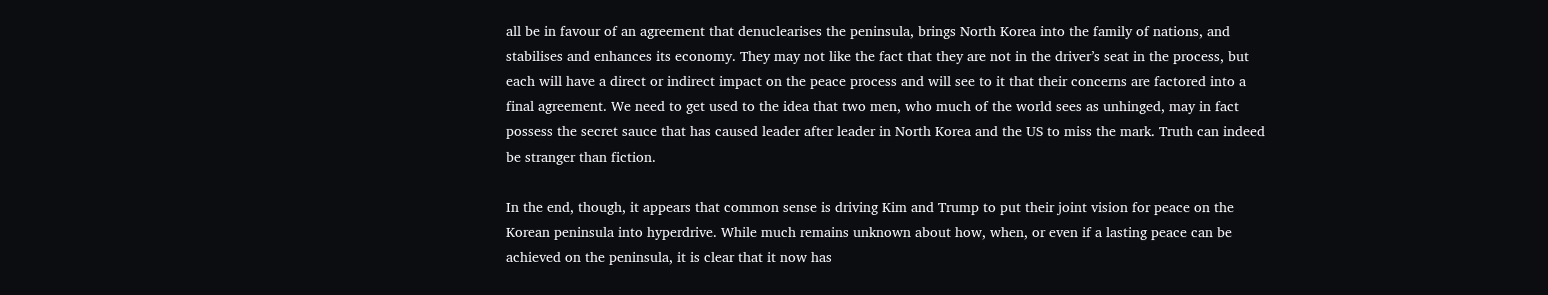all be in favour of an agreement that denuclearises the peninsula, brings North Korea into the family of nations, and stabilises and enhances its economy. They may not like the fact that they are not in the driver’s seat in the process, but each will have a direct or indirect impact on the peace process and will see to it that their concerns are factored into a final agreement. We need to get used to the idea that two men, who much of the world sees as unhinged, may in fact possess the secret sauce that has caused leader after leader in North Korea and the US to miss the mark. Truth can indeed be stranger than fiction.

In the end, though, it appears that common sense is driving Kim and Trump to put their joint vision for peace on the Korean peninsula into hyperdrive. While much remains unknown about how, when, or even if a lasting peace can be achieved on the peninsula, it is clear that it now has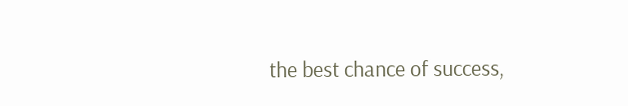the best chance of success,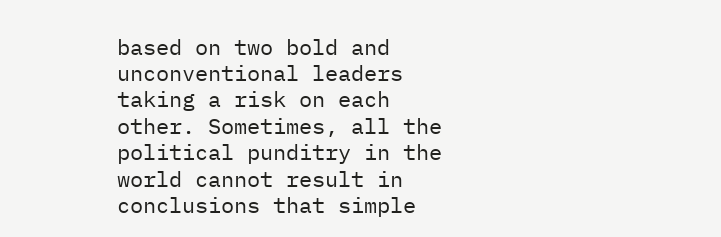based on two bold and unconventional leaders taking a risk on each other. Sometimes, all the political punditry in the world cannot result in conclusions that simple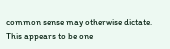common sense may otherwise dictate. This appears to be one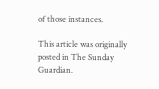of those instances.

This article was originally posted in The Sunday Guardian.